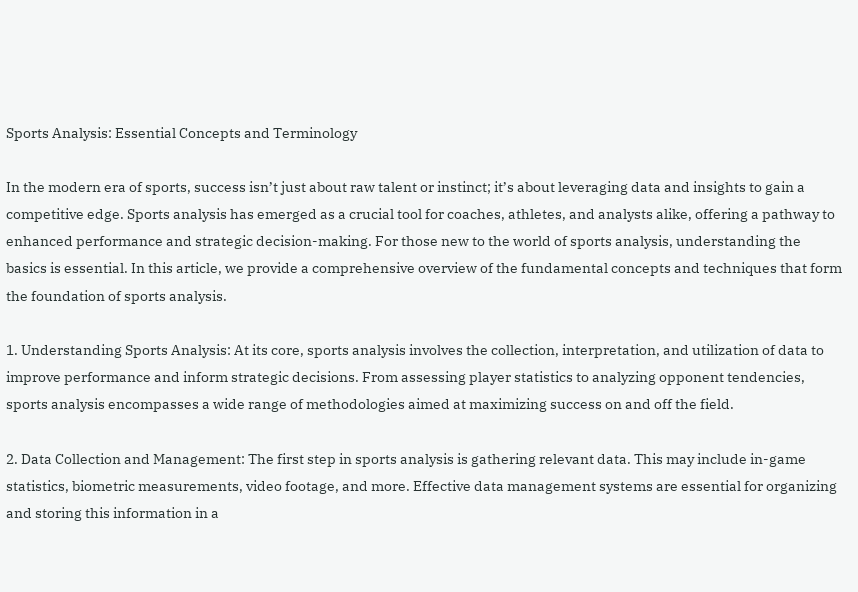Sports Analysis: Essential Concepts and Terminology

In the modern era of sports, success isn’t just about raw talent or instinct; it’s about leveraging data and insights to gain a competitive edge. Sports analysis has emerged as a crucial tool for coaches, athletes, and analysts alike, offering a pathway to enhanced performance and strategic decision-making. For those new to the world of sports analysis, understanding the basics is essential. In this article, we provide a comprehensive overview of the fundamental concepts and techniques that form the foundation of sports analysis.

1. Understanding Sports Analysis: At its core, sports analysis involves the collection, interpretation, and utilization of data to improve performance and inform strategic decisions. From assessing player statistics to analyzing opponent tendencies, sports analysis encompasses a wide range of methodologies aimed at maximizing success on and off the field.

2. Data Collection and Management: The first step in sports analysis is gathering relevant data. This may include in-game statistics, biometric measurements, video footage, and more. Effective data management systems are essential for organizing and storing this information in a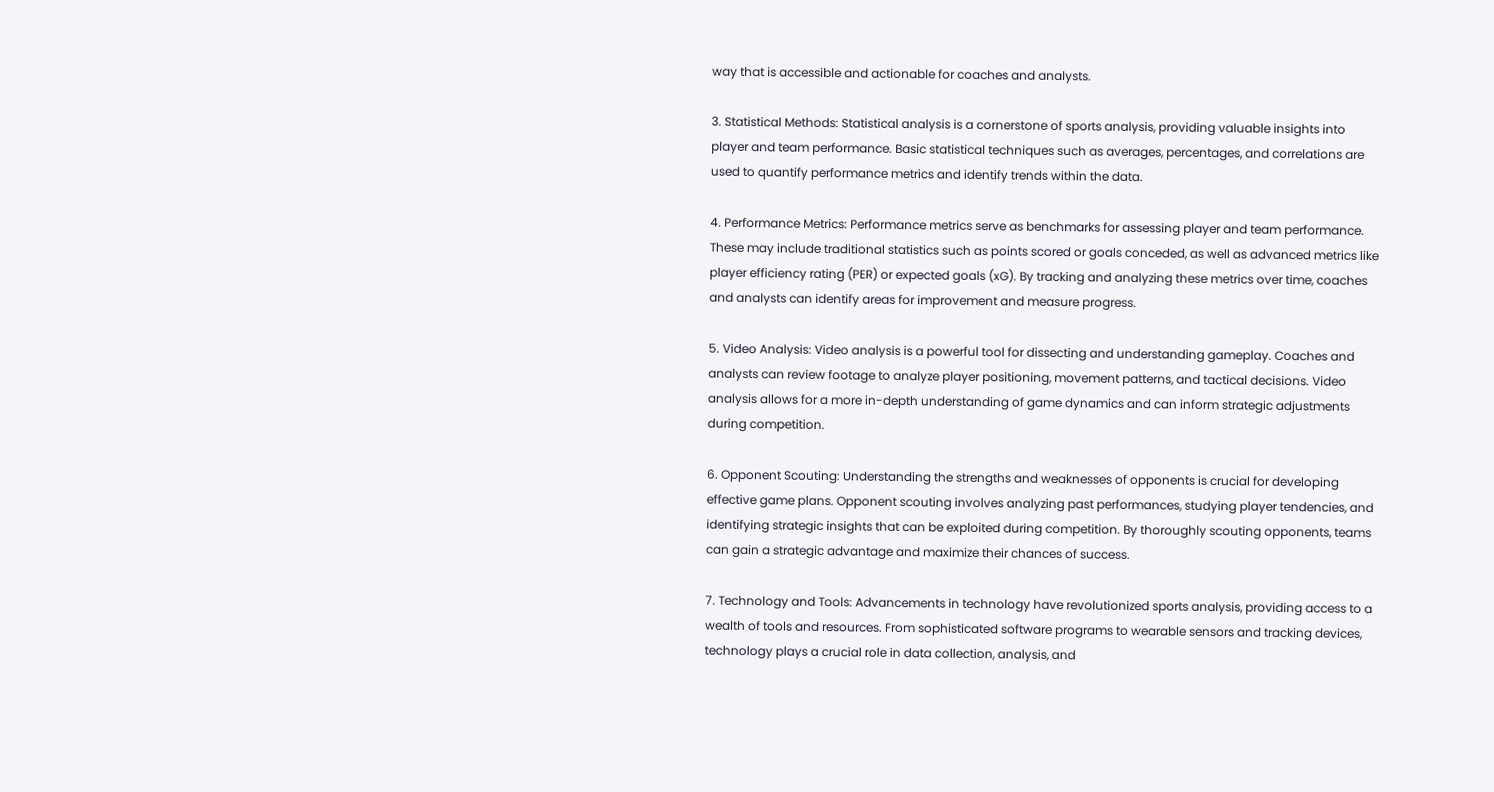way that is accessible and actionable for coaches and analysts.

3. Statistical Methods: Statistical analysis is a cornerstone of sports analysis, providing valuable insights into player and team performance. Basic statistical techniques such as averages, percentages, and correlations are used to quantify performance metrics and identify trends within the data.

4. Performance Metrics: Performance metrics serve as benchmarks for assessing player and team performance. These may include traditional statistics such as points scored or goals conceded, as well as advanced metrics like player efficiency rating (PER) or expected goals (xG). By tracking and analyzing these metrics over time, coaches and analysts can identify areas for improvement and measure progress.

5. Video Analysis: Video analysis is a powerful tool for dissecting and understanding gameplay. Coaches and analysts can review footage to analyze player positioning, movement patterns, and tactical decisions. Video analysis allows for a more in-depth understanding of game dynamics and can inform strategic adjustments during competition.

6. Opponent Scouting: Understanding the strengths and weaknesses of opponents is crucial for developing effective game plans. Opponent scouting involves analyzing past performances, studying player tendencies, and identifying strategic insights that can be exploited during competition. By thoroughly scouting opponents, teams can gain a strategic advantage and maximize their chances of success.

7. Technology and Tools: Advancements in technology have revolutionized sports analysis, providing access to a wealth of tools and resources. From sophisticated software programs to wearable sensors and tracking devices, technology plays a crucial role in data collection, analysis, and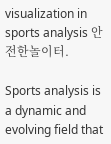visualization in sports analysis 안전한놀이터.

Sports analysis is a dynamic and evolving field that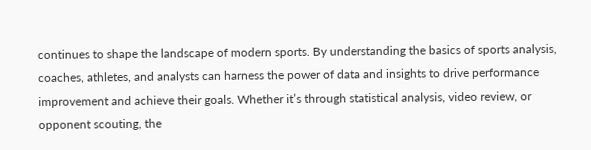continues to shape the landscape of modern sports. By understanding the basics of sports analysis, coaches, athletes, and analysts can harness the power of data and insights to drive performance improvement and achieve their goals. Whether it’s through statistical analysis, video review, or opponent scouting, the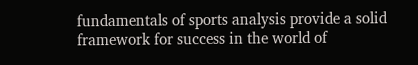fundamentals of sports analysis provide a solid framework for success in the world of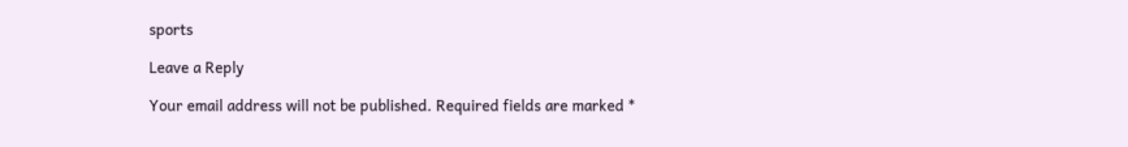sports

Leave a Reply

Your email address will not be published. Required fields are marked *